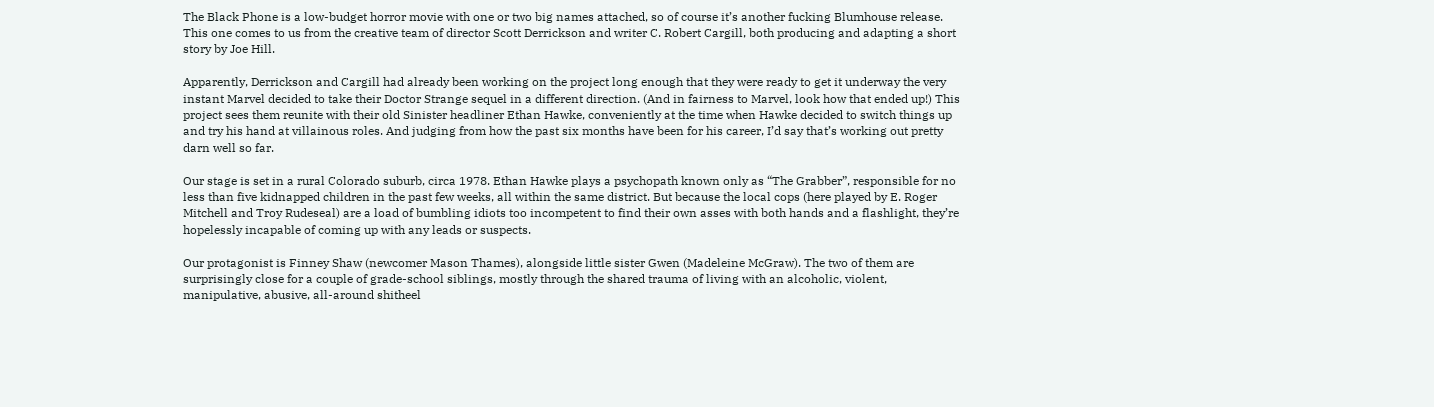The Black Phone is a low-budget horror movie with one or two big names attached, so of course it’s another fucking Blumhouse release. This one comes to us from the creative team of director Scott Derrickson and writer C. Robert Cargill, both producing and adapting a short story by Joe Hill.

Apparently, Derrickson and Cargill had already been working on the project long enough that they were ready to get it underway the very instant Marvel decided to take their Doctor Strange sequel in a different direction. (And in fairness to Marvel, look how that ended up!) This project sees them reunite with their old Sinister headliner Ethan Hawke, conveniently at the time when Hawke decided to switch things up and try his hand at villainous roles. And judging from how the past six months have been for his career, I’d say that’s working out pretty darn well so far.

Our stage is set in a rural Colorado suburb, circa 1978. Ethan Hawke plays a psychopath known only as “The Grabber”, responsible for no less than five kidnapped children in the past few weeks, all within the same district. But because the local cops (here played by E. Roger Mitchell and Troy Rudeseal) are a load of bumbling idiots too incompetent to find their own asses with both hands and a flashlight, they’re hopelessly incapable of coming up with any leads or suspects.

Our protagonist is Finney Shaw (newcomer Mason Thames), alongside little sister Gwen (Madeleine McGraw). The two of them are surprisingly close for a couple of grade-school siblings, mostly through the shared trauma of living with an alcoholic, violent, manipulative, abusive, all-around shitheel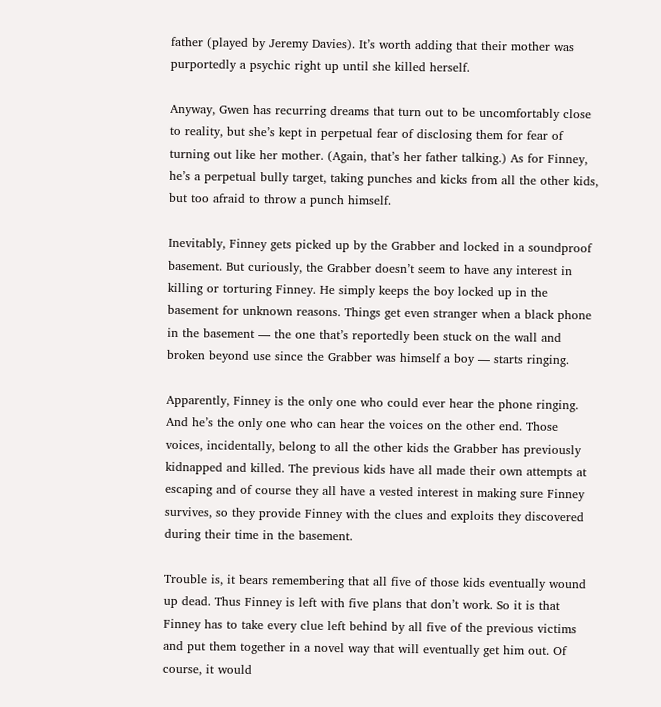father (played by Jeremy Davies). It’s worth adding that their mother was purportedly a psychic right up until she killed herself.

Anyway, Gwen has recurring dreams that turn out to be uncomfortably close to reality, but she’s kept in perpetual fear of disclosing them for fear of turning out like her mother. (Again, that’s her father talking.) As for Finney, he’s a perpetual bully target, taking punches and kicks from all the other kids, but too afraid to throw a punch himself.

Inevitably, Finney gets picked up by the Grabber and locked in a soundproof basement. But curiously, the Grabber doesn’t seem to have any interest in killing or torturing Finney. He simply keeps the boy locked up in the basement for unknown reasons. Things get even stranger when a black phone in the basement — the one that’s reportedly been stuck on the wall and broken beyond use since the Grabber was himself a boy — starts ringing.

Apparently, Finney is the only one who could ever hear the phone ringing. And he’s the only one who can hear the voices on the other end. Those voices, incidentally, belong to all the other kids the Grabber has previously kidnapped and killed. The previous kids have all made their own attempts at escaping and of course they all have a vested interest in making sure Finney survives, so they provide Finney with the clues and exploits they discovered during their time in the basement.

Trouble is, it bears remembering that all five of those kids eventually wound up dead. Thus Finney is left with five plans that don’t work. So it is that Finney has to take every clue left behind by all five of the previous victims and put them together in a novel way that will eventually get him out. Of course, it would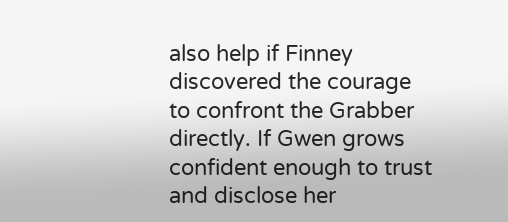also help if Finney discovered the courage to confront the Grabber directly. If Gwen grows confident enough to trust and disclose her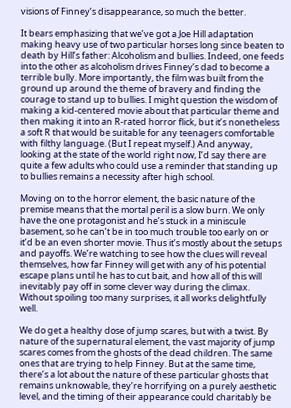visions of Finney’s disappearance, so much the better.

It bears emphasizing that we’ve got a Joe Hill adaptation making heavy use of two particular horses long since beaten to death by Hill’s father: Alcoholism and bullies. Indeed, one feeds into the other as alcoholism drives Finney’s dad to become a terrible bully. More importantly, the film was built from the ground up around the theme of bravery and finding the courage to stand up to bullies. I might question the wisdom of making a kid-centered movie about that particular theme and then making it into an R-rated horror flick, but it’s nonetheless a soft R that would be suitable for any teenagers comfortable with filthy language. (But I repeat myself.) And anyway, looking at the state of the world right now, I’d say there are quite a few adults who could use a reminder that standing up to bullies remains a necessity after high school.

Moving on to the horror element, the basic nature of the premise means that the mortal peril is a slow burn. We only have the one protagonist and he’s stuck in a miniscule basement, so he can’t be in too much trouble too early on or it’d be an even shorter movie. Thus it’s mostly about the setups and payoffs. We’re watching to see how the clues will reveal themselves, how far Finney will get with any of his potential escape plans until he has to cut bait, and how all of this will inevitably pay off in some clever way during the climax. Without spoiling too many surprises, it all works delightfully well.

We do get a healthy dose of jump scares, but with a twist. By nature of the supernatural element, the vast majority of jump scares comes from the ghosts of the dead children. The same ones that are trying to help Finney. But at the same time, there’s a lot about the nature of these particular ghosts that remains unknowable, they’re horrifying on a purely aesthetic level, and the timing of their appearance could charitably be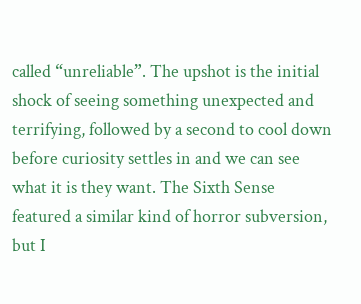called “unreliable”. The upshot is the initial shock of seeing something unexpected and terrifying, followed by a second to cool down before curiosity settles in and we can see what it is they want. The Sixth Sense featured a similar kind of horror subversion, but I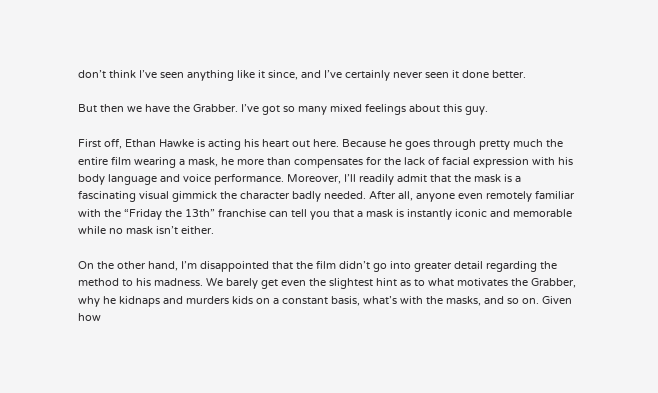don’t think I’ve seen anything like it since, and I’ve certainly never seen it done better.

But then we have the Grabber. I’ve got so many mixed feelings about this guy.

First off, Ethan Hawke is acting his heart out here. Because he goes through pretty much the entire film wearing a mask, he more than compensates for the lack of facial expression with his body language and voice performance. Moreover, I’ll readily admit that the mask is a fascinating visual gimmick the character badly needed. After all, anyone even remotely familiar with the “Friday the 13th” franchise can tell you that a mask is instantly iconic and memorable while no mask isn’t either.

On the other hand, I’m disappointed that the film didn’t go into greater detail regarding the method to his madness. We barely get even the slightest hint as to what motivates the Grabber, why he kidnaps and murders kids on a constant basis, what’s with the masks, and so on. Given how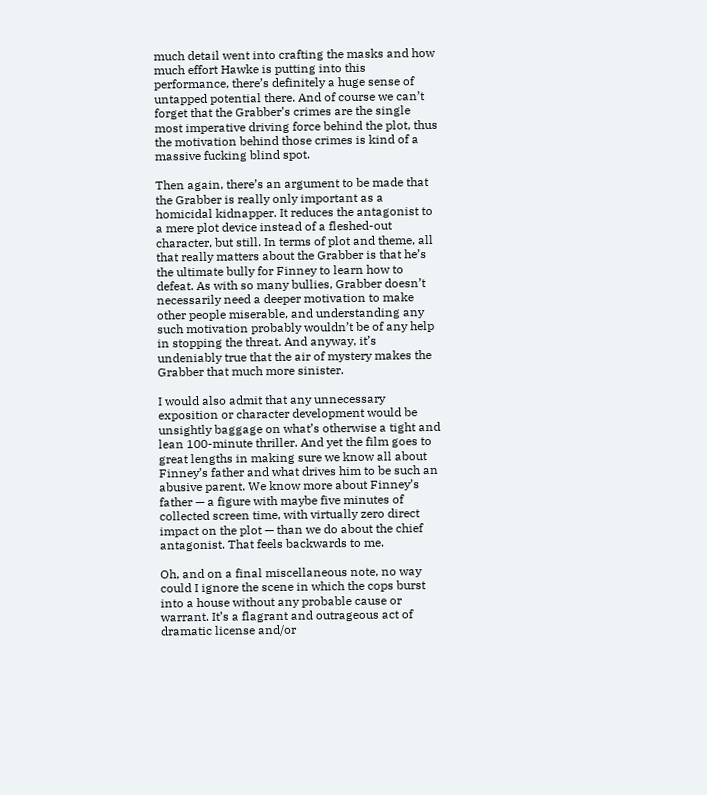much detail went into crafting the masks and how much effort Hawke is putting into this performance, there’s definitely a huge sense of untapped potential there. And of course we can’t forget that the Grabber’s crimes are the single most imperative driving force behind the plot, thus the motivation behind those crimes is kind of a massive fucking blind spot.

Then again, there’s an argument to be made that the Grabber is really only important as a homicidal kidnapper. It reduces the antagonist to a mere plot device instead of a fleshed-out character, but still. In terms of plot and theme, all that really matters about the Grabber is that he’s the ultimate bully for Finney to learn how to defeat. As with so many bullies, Grabber doesn’t necessarily need a deeper motivation to make other people miserable, and understanding any such motivation probably wouldn’t be of any help in stopping the threat. And anyway, it’s undeniably true that the air of mystery makes the Grabber that much more sinister.

I would also admit that any unnecessary exposition or character development would be unsightly baggage on what’s otherwise a tight and lean 100-minute thriller. And yet the film goes to great lengths in making sure we know all about Finney’s father and what drives him to be such an abusive parent. We know more about Finney’s father — a figure with maybe five minutes of collected screen time, with virtually zero direct impact on the plot — than we do about the chief antagonist. That feels backwards to me.

Oh, and on a final miscellaneous note, no way could I ignore the scene in which the cops burst into a house without any probable cause or warrant. It’s a flagrant and outrageous act of dramatic license and/or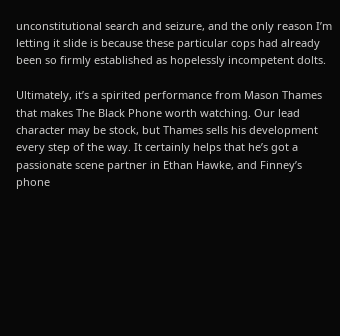unconstitutional search and seizure, and the only reason I’m letting it slide is because these particular cops had already been so firmly established as hopelessly incompetent dolts.

Ultimately, it’s a spirited performance from Mason Thames that makes The Black Phone worth watching. Our lead character may be stock, but Thames sells his development every step of the way. It certainly helps that he’s got a passionate scene partner in Ethan Hawke, and Finney’s phone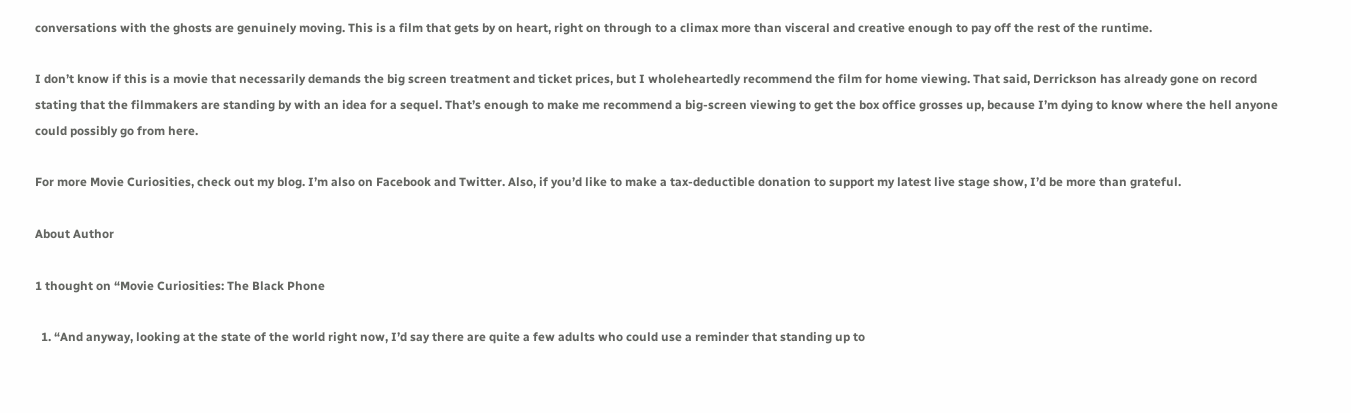conversations with the ghosts are genuinely moving. This is a film that gets by on heart, right on through to a climax more than visceral and creative enough to pay off the rest of the runtime.

I don’t know if this is a movie that necessarily demands the big screen treatment and ticket prices, but I wholeheartedly recommend the film for home viewing. That said, Derrickson has already gone on record stating that the filmmakers are standing by with an idea for a sequel. That’s enough to make me recommend a big-screen viewing to get the box office grosses up, because I’m dying to know where the hell anyone could possibly go from here.

For more Movie Curiosities, check out my blog. I’m also on Facebook and Twitter. Also, if you’d like to make a tax-deductible donation to support my latest live stage show, I’d be more than grateful.

About Author

1 thought on “Movie Curiosities: The Black Phone

  1. “And anyway, looking at the state of the world right now, I’d say there are quite a few adults who could use a reminder that standing up to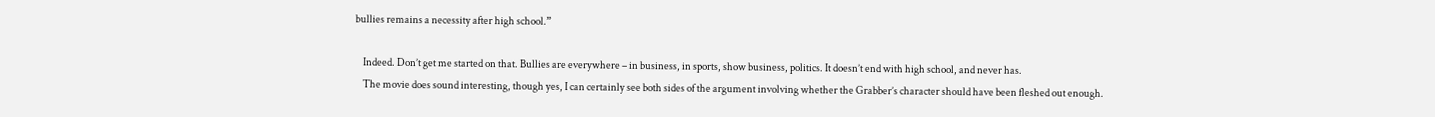bullies remains a necessity after high school.”

    Indeed. Don’t get me started on that. Bullies are everywhere – in business, in sports, show business, politics. It doesn’t end with high school, and never has.
    The movie does sound interesting, though yes, I can certainly see both sides of the argument involving whether the Grabber’s character should have been fleshed out enough.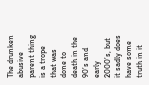The drunken abusive parent thing is a trope that was done to death in the 90’s and early 2000’s, but it sadly does have some truth in it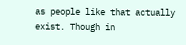as people like that actually exist. Though in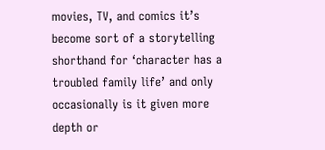movies, TV, and comics it’s become sort of a storytelling shorthand for ‘character has a troubled family life’ and only occasionally is it given more depth or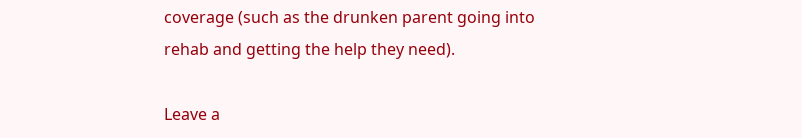coverage (such as the drunken parent going into rehab and getting the help they need).

Leave a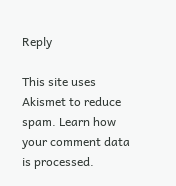Reply

This site uses Akismet to reduce spam. Learn how your comment data is processed.